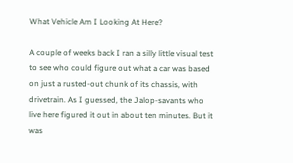What Vehicle Am I Looking At Here?

A couple of weeks back I ran a silly little visual test to see who could figure out what a car was based on just a rusted-out chunk of its chassis, with drivetrain. As I guessed, the Jalop-savants who live here figured it out in about ten minutes. But it was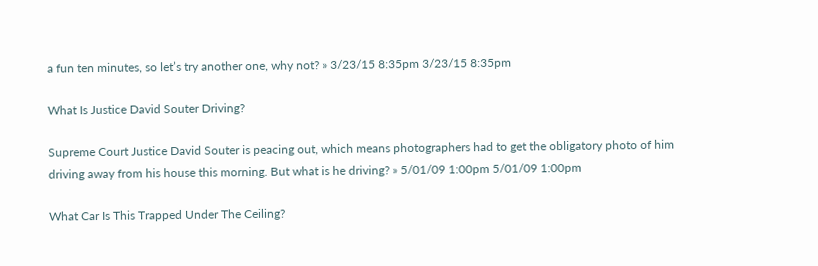a fun ten minutes, so let’s try another one, why not? » 3/23/15 8:35pm 3/23/15 8:35pm

What Is Justice David Souter Driving?

Supreme Court Justice David Souter is peacing out, which means photographers had to get the obligatory photo of him driving away from his house this morning. But what is he driving? » 5/01/09 1:00pm 5/01/09 1:00pm

What Car Is This Trapped Under The Ceiling?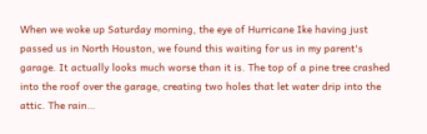When we woke up Saturday morning, the eye of Hurricane Ike having just passed us in North Houston, we found this waiting for us in my parent's garage. It actually looks much worse than it is. The top of a pine tree crashed into the roof over the garage, creating two holes that let water drip into the attic. The rain…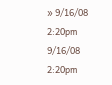» 9/16/08 2:20pm 9/16/08 2:20pm